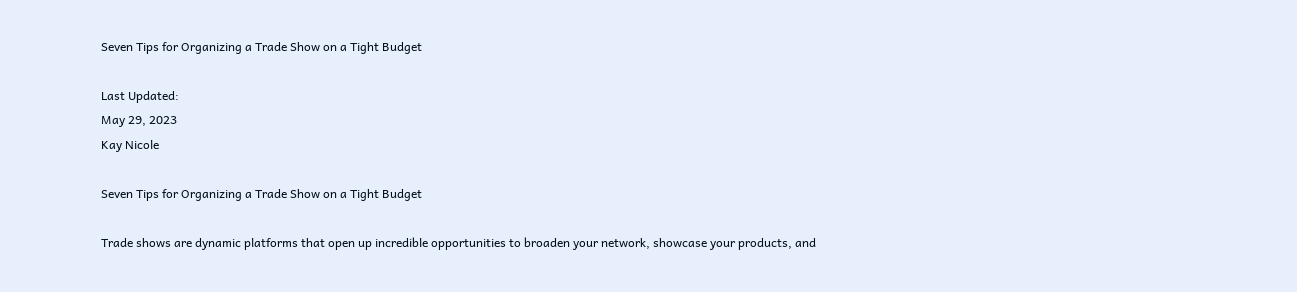Seven Tips for Organizing a Trade Show on a Tight Budget

Last Updated:
May 29, 2023
Kay Nicole

Seven Tips for Organizing a Trade Show on a Tight Budget

Trade shows are dynamic platforms that open up incredible opportunities to broaden your network, showcase your products, and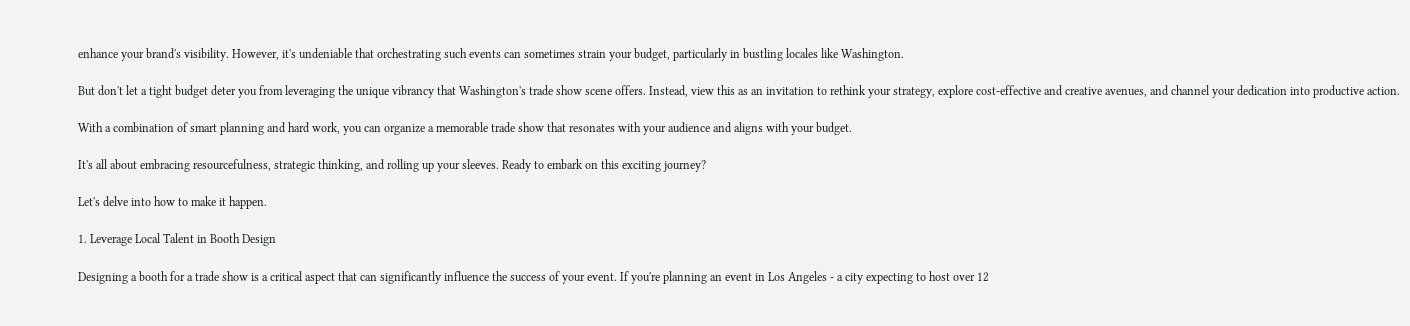enhance your brand's visibility. However, it's undeniable that orchestrating such events can sometimes strain your budget, particularly in bustling locales like Washington.

But don't let a tight budget deter you from leveraging the unique vibrancy that Washington's trade show scene offers. Instead, view this as an invitation to rethink your strategy, explore cost-effective and creative avenues, and channel your dedication into productive action.

With a combination of smart planning and hard work, you can organize a memorable trade show that resonates with your audience and aligns with your budget.

It's all about embracing resourcefulness, strategic thinking, and rolling up your sleeves. Ready to embark on this exciting journey?

Let's delve into how to make it happen.

1. Leverage Local Talent in Booth Design

Designing a booth for a trade show is a critical aspect that can significantly influence the success of your event. If you're planning an event in Los Angeles - a city expecting to host over 12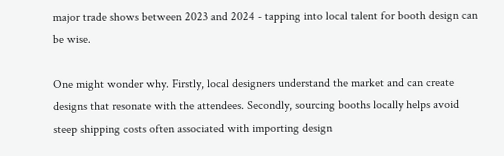major trade shows between 2023 and 2024 - tapping into local talent for booth design can be wise.

One might wonder why. Firstly, local designers understand the market and can create designs that resonate with the attendees. Secondly, sourcing booths locally helps avoid steep shipping costs often associated with importing design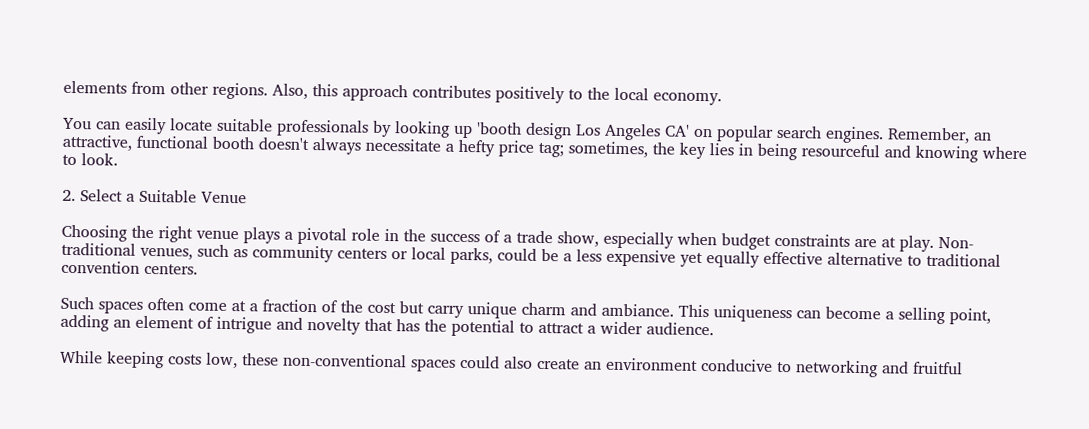elements from other regions. Also, this approach contributes positively to the local economy.

You can easily locate suitable professionals by looking up 'booth design Los Angeles CA' on popular search engines. Remember, an attractive, functional booth doesn't always necessitate a hefty price tag; sometimes, the key lies in being resourceful and knowing where to look.

2. Select a Suitable Venue

Choosing the right venue plays a pivotal role in the success of a trade show, especially when budget constraints are at play. Non-traditional venues, such as community centers or local parks, could be a less expensive yet equally effective alternative to traditional convention centers.

Such spaces often come at a fraction of the cost but carry unique charm and ambiance. This uniqueness can become a selling point, adding an element of intrigue and novelty that has the potential to attract a wider audience.

While keeping costs low, these non-conventional spaces could also create an environment conducive to networking and fruitful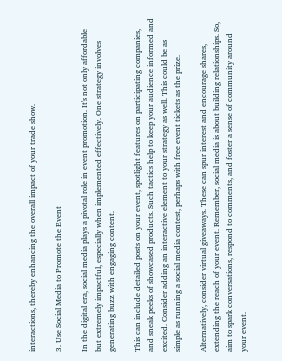interactions, thereby enhancing the overall impact of your trade show.

3. Use Social Media to Promote the Event

In the digital era, social media plays a pivotal role in event promotion. It's not only affordable but extremely impactful, especially when implemented effectively. One strategy involves generating buzz with engaging content.

This can include detailed posts on your event, spotlight features on participating companies, and sneak peeks of showcased products. Such tactics help to keep your audience informed and excited. Consider adding an interactive element to your strategy as well. This could be as simple as running a social media contest, perhaps with free event tickets as the prize.

Alternatively, consider virtual giveaways. These can spur interest and encourage shares, extending the reach of your event. Remember, social media is about building relationships. So, aim to spark conversations, respond to comments, and foster a sense of community around your event.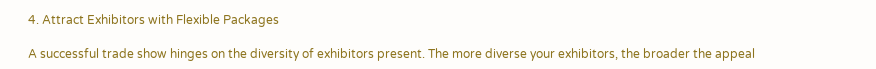4. Attract Exhibitors with Flexible Packages

A successful trade show hinges on the diversity of exhibitors present. The more diverse your exhibitors, the broader the appeal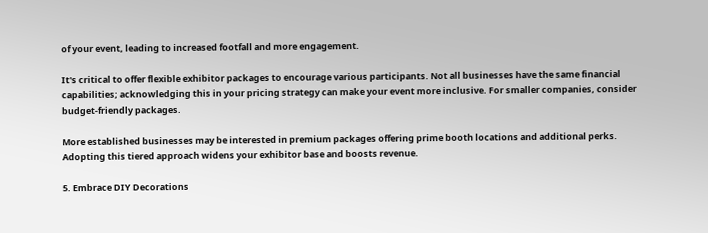of your event, leading to increased footfall and more engagement.

It's critical to offer flexible exhibitor packages to encourage various participants. Not all businesses have the same financial capabilities; acknowledging this in your pricing strategy can make your event more inclusive. For smaller companies, consider budget-friendly packages.

More established businesses may be interested in premium packages offering prime booth locations and additional perks. Adopting this tiered approach widens your exhibitor base and boosts revenue.

5. Embrace DIY Decorations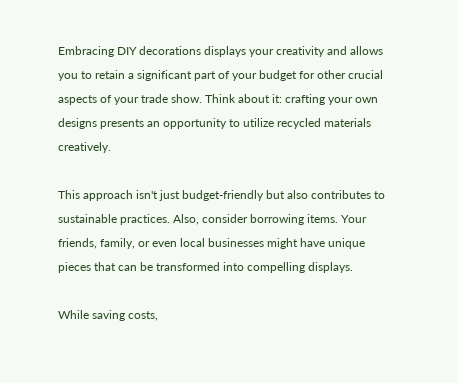Embracing DIY decorations displays your creativity and allows you to retain a significant part of your budget for other crucial aspects of your trade show. Think about it: crafting your own designs presents an opportunity to utilize recycled materials creatively.

This approach isn't just budget-friendly but also contributes to sustainable practices. Also, consider borrowing items. Your friends, family, or even local businesses might have unique pieces that can be transformed into compelling displays.

While saving costs,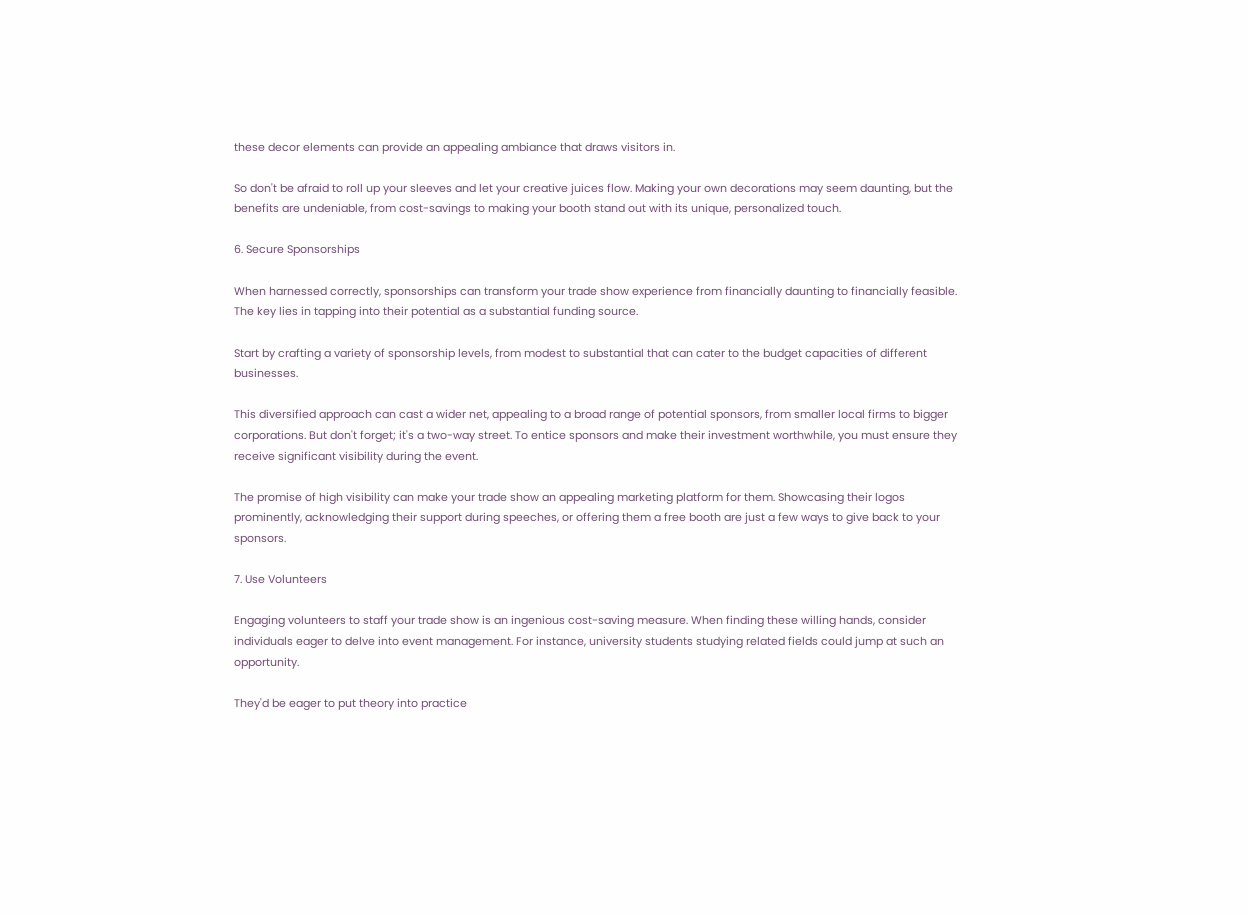these decor elements can provide an appealing ambiance that draws visitors in.

So don't be afraid to roll up your sleeves and let your creative juices flow. Making your own decorations may seem daunting, but the benefits are undeniable, from cost-savings to making your booth stand out with its unique, personalized touch.

6. Secure Sponsorships

When harnessed correctly, sponsorships can transform your trade show experience from financially daunting to financially feasible. The key lies in tapping into their potential as a substantial funding source.

Start by crafting a variety of sponsorship levels, from modest to substantial that can cater to the budget capacities of different businesses.

This diversified approach can cast a wider net, appealing to a broad range of potential sponsors, from smaller local firms to bigger corporations. But don't forget; it's a two-way street. To entice sponsors and make their investment worthwhile, you must ensure they receive significant visibility during the event.

The promise of high visibility can make your trade show an appealing marketing platform for them. Showcasing their logos prominently, acknowledging their support during speeches, or offering them a free booth are just a few ways to give back to your sponsors.

7. Use Volunteers

Engaging volunteers to staff your trade show is an ingenious cost-saving measure. When finding these willing hands, consider individuals eager to delve into event management. For instance, university students studying related fields could jump at such an opportunity.

They'd be eager to put theory into practice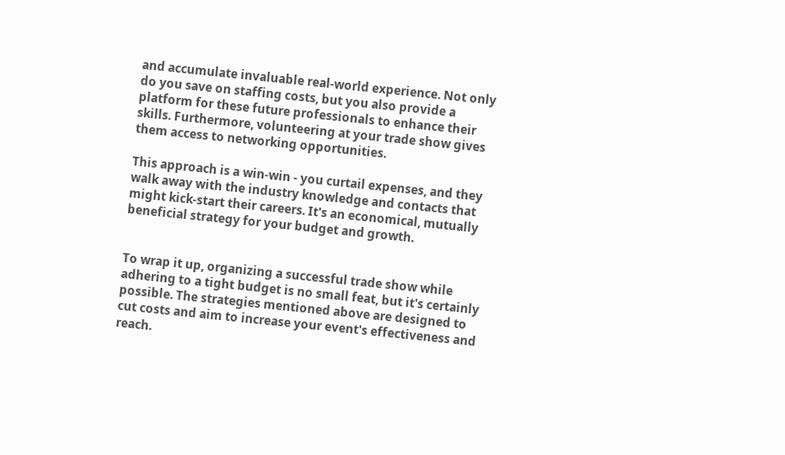and accumulate invaluable real-world experience. Not only do you save on staffing costs, but you also provide a platform for these future professionals to enhance their skills. Furthermore, volunteering at your trade show gives them access to networking opportunities.

This approach is a win-win - you curtail expenses, and they walk away with the industry knowledge and contacts that might kick-start their careers. It's an economical, mutually beneficial strategy for your budget and growth.


To wrap it up, organizing a successful trade show while adhering to a tight budget is no small feat, but it's certainly possible. The strategies mentioned above are designed to cut costs and aim to increase your event's effectiveness and reach.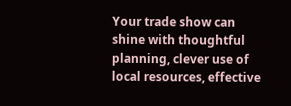Your trade show can shine with thoughtful planning, clever use of local resources, effective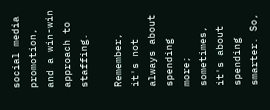social media promotion, and a win-win approach to staffing.

Remember, it's not always about spending more; sometimes, it's about spending smarter. So,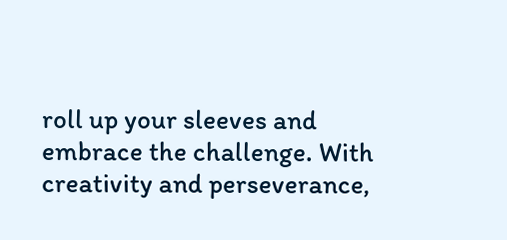roll up your sleeves and embrace the challenge. With creativity and perseverance,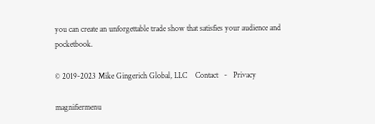you can create an unforgettable trade show that satisfies your audience and pocketbook.

© 2019-2023 Mike Gingerich Global, LLC    Contact   -   Privacy

magnifiermenu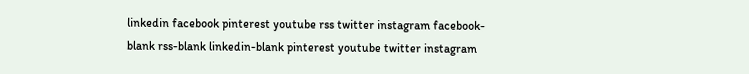linkedin facebook pinterest youtube rss twitter instagram facebook-blank rss-blank linkedin-blank pinterest youtube twitter instagram